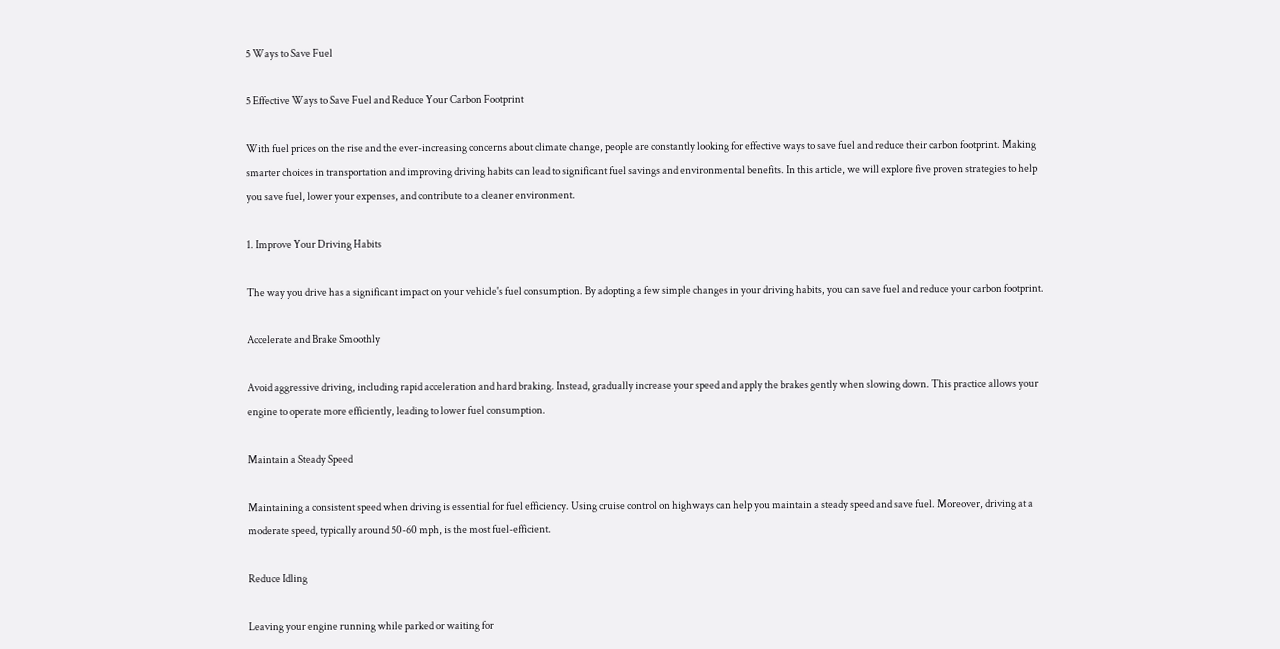5 Ways to Save Fuel

5 Effective Ways to Save Fuel and Reduce Your Carbon Footprint

With fuel prices on the rise and the ever-increasing concerns about climate change, people are constantly looking for effective ways to save fuel and reduce their carbon footprint. Making smarter choices in transportation and improving driving habits can lead to significant fuel savings and environmental benefits. In this article, we will explore five proven strategies to help you save fuel, lower your expenses, and contribute to a cleaner environment.

1. Improve Your Driving Habits

The way you drive has a significant impact on your vehicle's fuel consumption. By adopting a few simple changes in your driving habits, you can save fuel and reduce your carbon footprint.

Accelerate and Brake Smoothly

Avoid aggressive driving, including rapid acceleration and hard braking. Instead, gradually increase your speed and apply the brakes gently when slowing down. This practice allows your engine to operate more efficiently, leading to lower fuel consumption.

Maintain a Steady Speed

Maintaining a consistent speed when driving is essential for fuel efficiency. Using cruise control on highways can help you maintain a steady speed and save fuel. Moreover, driving at a moderate speed, typically around 50-60 mph, is the most fuel-efficient.

Reduce Idling

Leaving your engine running while parked or waiting for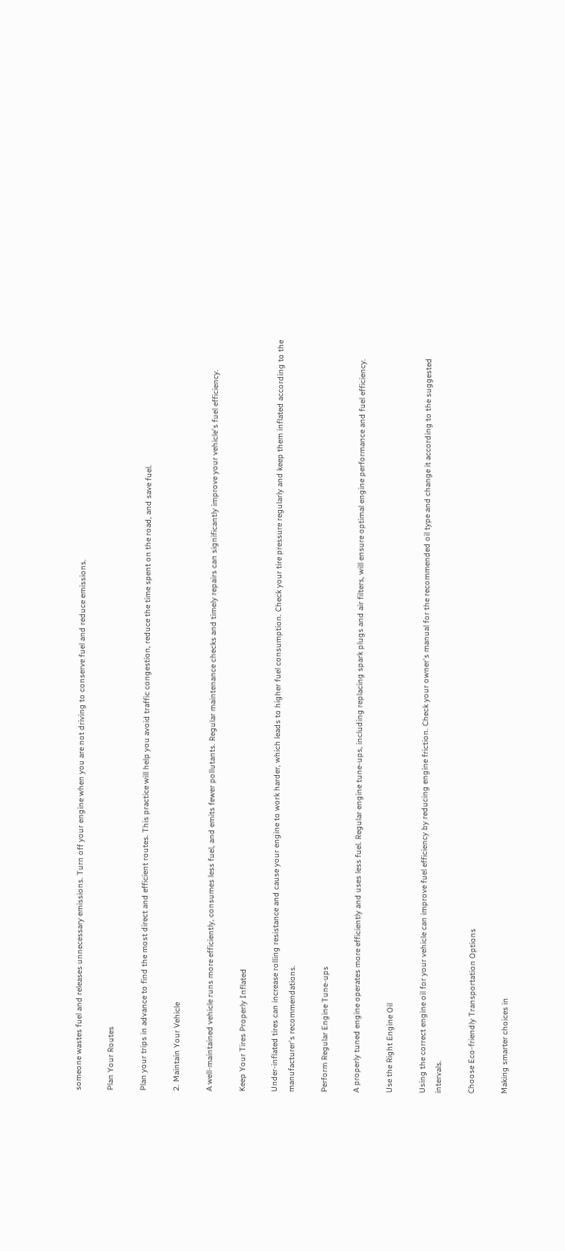someone wastes fuel and releases unnecessary emissions. Turn off your engine when you are not driving to conserve fuel and reduce emissions.

Plan Your Routes

Plan your trips in advance to find the most direct and efficient routes. This practice will help you avoid traffic congestion, reduce the time spent on the road, and save fuel.

2. Maintain Your Vehicle

A well-maintained vehicle runs more efficiently, consumes less fuel, and emits fewer pollutants. Regular maintenance checks and timely repairs can significantly improve your vehicle's fuel efficiency.

Keep Your Tires Properly Inflated

Under-inflated tires can increase rolling resistance and cause your engine to work harder, which leads to higher fuel consumption. Check your tire pressure regularly and keep them inflated according to the manufacturer's recommendations.

Perform Regular Engine Tune-ups

A properly tuned engine operates more efficiently and uses less fuel. Regular engine tune-ups, including replacing spark plugs and air filters, will ensure optimal engine performance and fuel efficiency.

Use the Right Engine Oil

Using the correct engine oil for your vehicle can improve fuel efficiency by reducing engine friction. Check your owner's manual for the recommended oil type and change it according to the suggested intervals.

Choose Eco-friendly Transportation Options

Making smarter choices in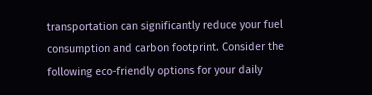transportation can significantly reduce your fuel consumption and carbon footprint. Consider the following eco-friendly options for your daily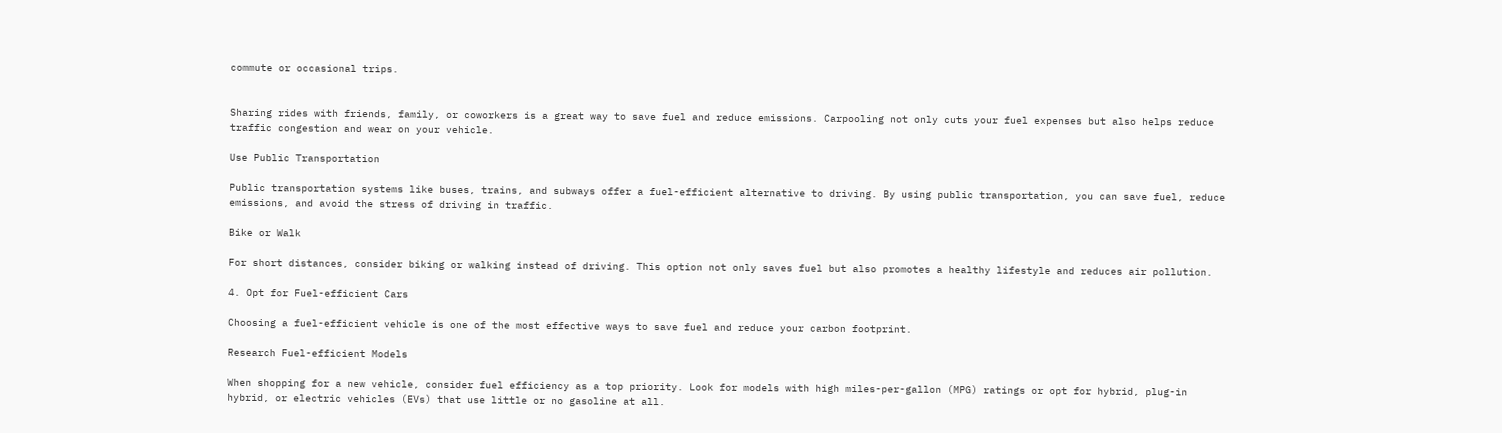commute or occasional trips.


Sharing rides with friends, family, or coworkers is a great way to save fuel and reduce emissions. Carpooling not only cuts your fuel expenses but also helps reduce traffic congestion and wear on your vehicle.

Use Public Transportation

Public transportation systems like buses, trains, and subways offer a fuel-efficient alternative to driving. By using public transportation, you can save fuel, reduce emissions, and avoid the stress of driving in traffic.

Bike or Walk

For short distances, consider biking or walking instead of driving. This option not only saves fuel but also promotes a healthy lifestyle and reduces air pollution.

4. Opt for Fuel-efficient Cars

Choosing a fuel-efficient vehicle is one of the most effective ways to save fuel and reduce your carbon footprint.

Research Fuel-efficient Models

When shopping for a new vehicle, consider fuel efficiency as a top priority. Look for models with high miles-per-gallon (MPG) ratings or opt for hybrid, plug-in hybrid, or electric vehicles (EVs) that use little or no gasoline at all.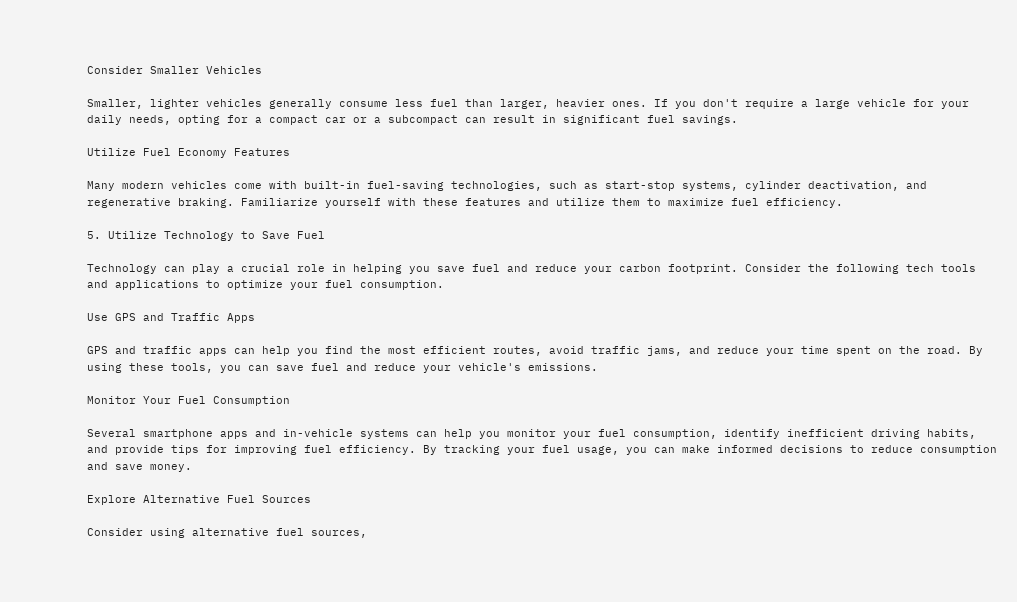Consider Smaller Vehicles

Smaller, lighter vehicles generally consume less fuel than larger, heavier ones. If you don't require a large vehicle for your daily needs, opting for a compact car or a subcompact can result in significant fuel savings.

Utilize Fuel Economy Features

Many modern vehicles come with built-in fuel-saving technologies, such as start-stop systems, cylinder deactivation, and regenerative braking. Familiarize yourself with these features and utilize them to maximize fuel efficiency.

5. Utilize Technology to Save Fuel

Technology can play a crucial role in helping you save fuel and reduce your carbon footprint. Consider the following tech tools and applications to optimize your fuel consumption.

Use GPS and Traffic Apps

GPS and traffic apps can help you find the most efficient routes, avoid traffic jams, and reduce your time spent on the road. By using these tools, you can save fuel and reduce your vehicle's emissions.

Monitor Your Fuel Consumption

Several smartphone apps and in-vehicle systems can help you monitor your fuel consumption, identify inefficient driving habits, and provide tips for improving fuel efficiency. By tracking your fuel usage, you can make informed decisions to reduce consumption and save money.

Explore Alternative Fuel Sources

Consider using alternative fuel sources,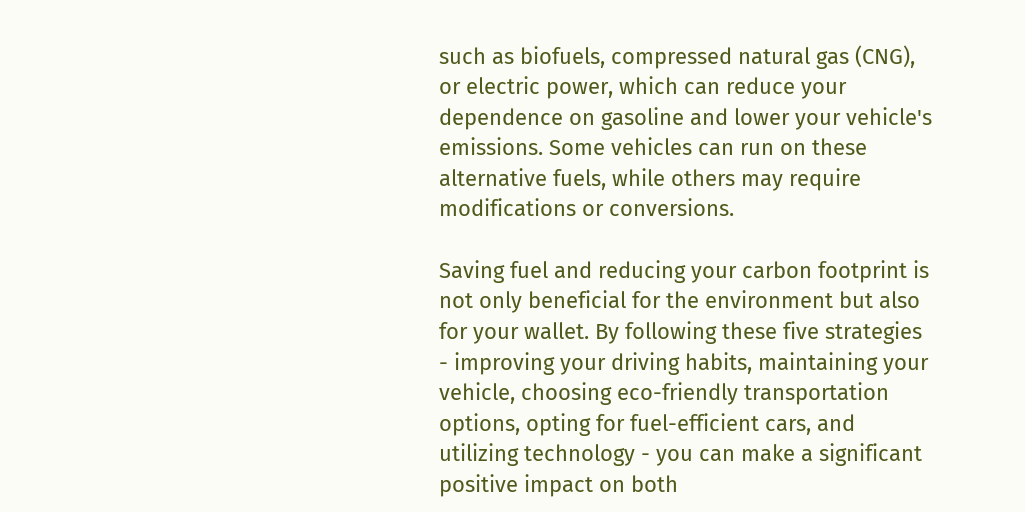such as biofuels, compressed natural gas (CNG), or electric power, which can reduce your dependence on gasoline and lower your vehicle's emissions. Some vehicles can run on these alternative fuels, while others may require modifications or conversions.

Saving fuel and reducing your carbon footprint is not only beneficial for the environment but also for your wallet. By following these five strategies - improving your driving habits, maintaining your vehicle, choosing eco-friendly transportation options, opting for fuel-efficient cars, and utilizing technology - you can make a significant positive impact on both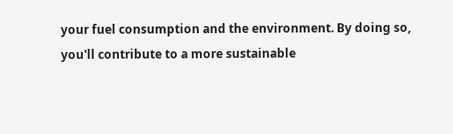your fuel consumption and the environment. By doing so, you'll contribute to a more sustainable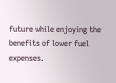future while enjoying the benefits of lower fuel expenses.